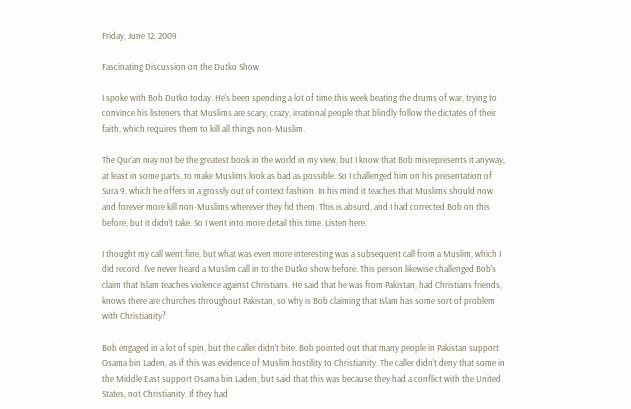Friday, June 12, 2009

Fascinating Discussion on the Dutko Show

I spoke with Bob Dutko today. He's been spending a lot of time this week beating the drums of war, trying to convince his listeners that Muslims are scary, crazy, irrational people that blindly follow the dictates of their faith, which requires them to kill all things non-Muslim.

The Qur'an may not be the greatest book in the world in my view, but I know that Bob misrepresents it anyway, at least in some parts, to make Muslims look as bad as possible. So I challenged him on his presentation of Sura 9, which he offers in a grossly out of context fashion. In his mind it teaches that Muslims should now and forever more kill non-Muslims wherever they fid them. This is absurd, and I had corrected Bob on this before, but it didn't take. So I went into more detail this time. Listen here.

I thought my call went fine, but what was even more interesting was a subsequent call from a Muslim, which I did record. I've never heard a Muslim call in to the Dutko show before. This person likewise challenged Bob's claim that Islam teaches violence against Christians. He said that he was from Pakistan, had Christians friends, knows there are churches throughout Pakistan, so why is Bob claiming that Islam has some sort of problem with Christianity?

Bob engaged in a lot of spin, but the caller didn't bite. Bob pointed out that many people in Pakistan support Osama bin Laden, as if this was evidence of Muslim hostility to Christianity. The caller didn't deny that some in the Middle East support Osama bin Laden, but said that this was because they had a conflict with the United States, not Christianity. If they had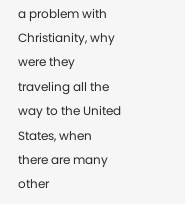a problem with Christianity, why were they traveling all the way to the United States, when there are many other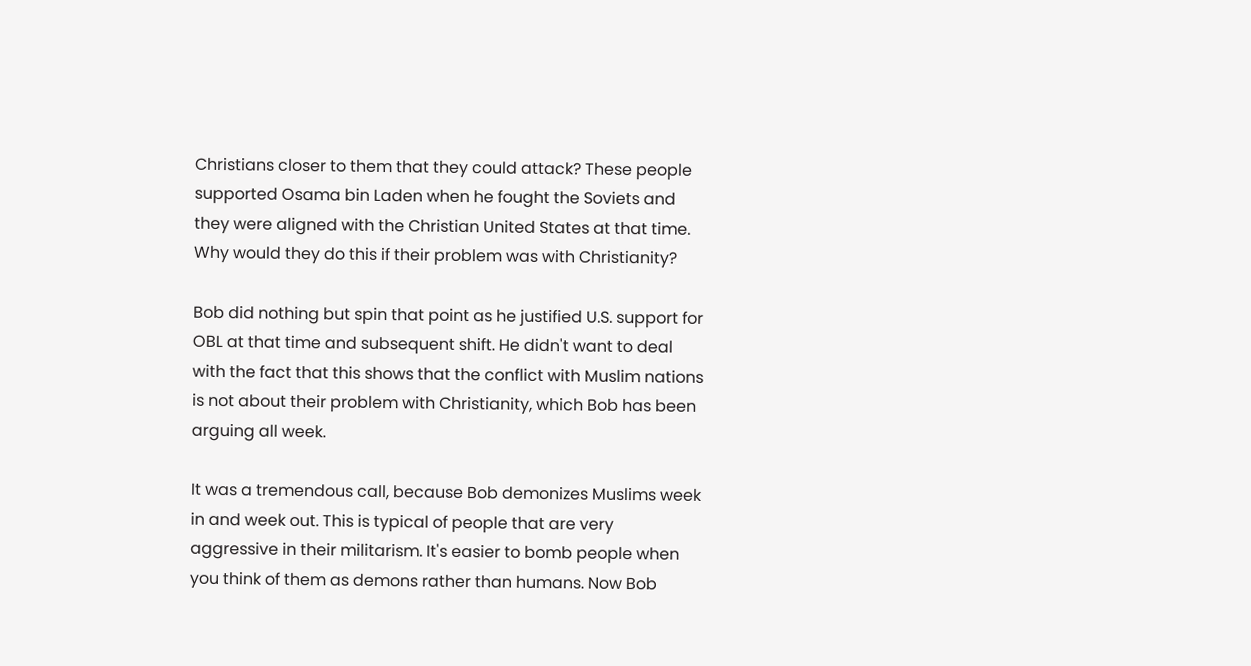Christians closer to them that they could attack? These people supported Osama bin Laden when he fought the Soviets and they were aligned with the Christian United States at that time. Why would they do this if their problem was with Christianity?

Bob did nothing but spin that point as he justified U.S. support for OBL at that time and subsequent shift. He didn't want to deal with the fact that this shows that the conflict with Muslim nations is not about their problem with Christianity, which Bob has been arguing all week.

It was a tremendous call, because Bob demonizes Muslims week in and week out. This is typical of people that are very aggressive in their militarism. It's easier to bomb people when you think of them as demons rather than humans. Now Bob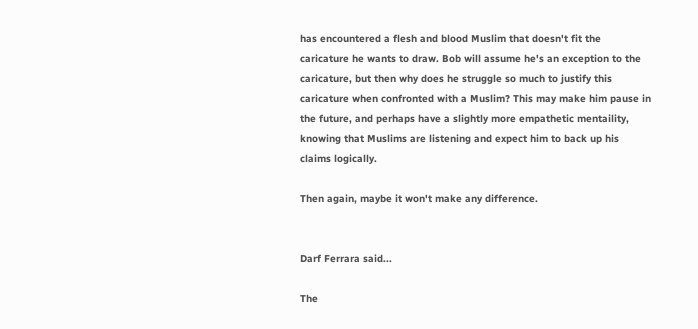has encountered a flesh and blood Muslim that doesn't fit the caricature he wants to draw. Bob will assume he's an exception to the caricature, but then why does he struggle so much to justify this caricature when confronted with a Muslim? This may make him pause in the future, and perhaps have a slightly more empathetic mentaility, knowing that Muslims are listening and expect him to back up his claims logically.

Then again, maybe it won't make any difference.


Darf Ferrara said...

The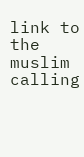link to the muslim calling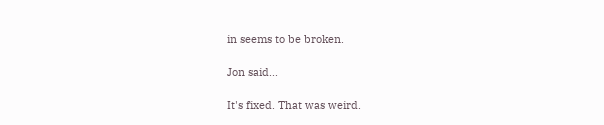in seems to be broken.

Jon said...

It's fixed. That was weird.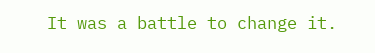It was a battle to change it.